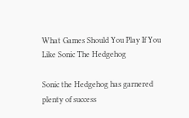What Games Should You Play If You Like Sonic The Hedgehog

Sonic the Hedgehog has garnered plenty of success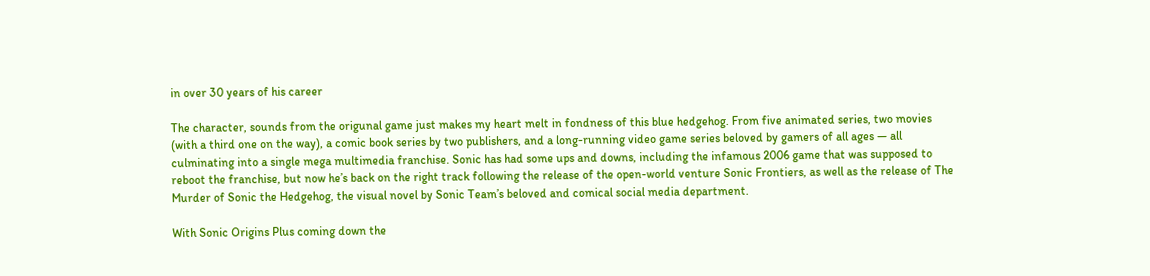in over 30 years of his career

The character, sounds from the origunal game just makes my heart melt in fondness of this blue hedgehog. From five animated series, two movies (with a third one on the way), a comic book series by two publishers, and a long-running video game series beloved by gamers of all ages — all culminating into a single mega multimedia franchise. Sonic has had some ups and downs, including the infamous 2006 game that was supposed to reboot the franchise, but now he’s back on the right track following the release of the open-world venture Sonic Frontiers, as well as the release of The Murder of Sonic the Hedgehog, the visual novel by Sonic Team’s beloved and comical social media department.

With Sonic Origins Plus coming down the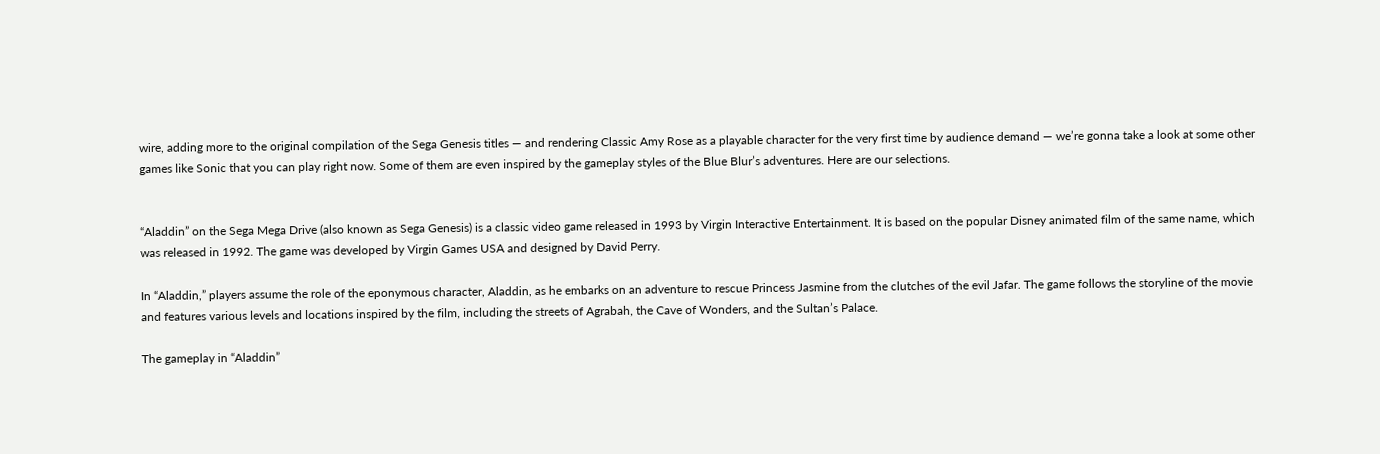wire, adding more to the original compilation of the Sega Genesis titles — and rendering Classic Amy Rose as a playable character for the very first time by audience demand — we’re gonna take a look at some other games like Sonic that you can play right now. Some of them are even inspired by the gameplay styles of the Blue Blur’s adventures. Here are our selections.


“Aladdin” on the Sega Mega Drive (also known as Sega Genesis) is a classic video game released in 1993 by Virgin Interactive Entertainment. It is based on the popular Disney animated film of the same name, which was released in 1992. The game was developed by Virgin Games USA and designed by David Perry.

In “Aladdin,” players assume the role of the eponymous character, Aladdin, as he embarks on an adventure to rescue Princess Jasmine from the clutches of the evil Jafar. The game follows the storyline of the movie and features various levels and locations inspired by the film, including the streets of Agrabah, the Cave of Wonders, and the Sultan’s Palace.

The gameplay in “Aladdin”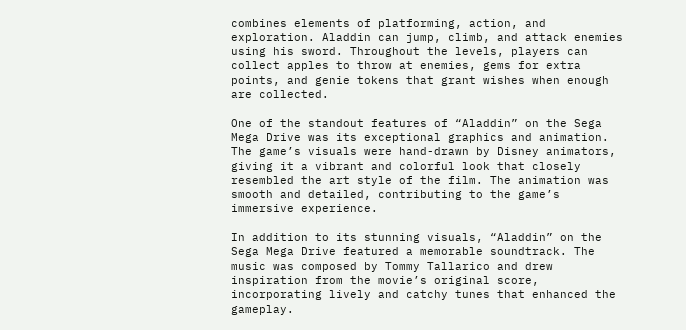combines elements of platforming, action, and exploration. Aladdin can jump, climb, and attack enemies using his sword. Throughout the levels, players can collect apples to throw at enemies, gems for extra points, and genie tokens that grant wishes when enough are collected.

One of the standout features of “Aladdin” on the Sega Mega Drive was its exceptional graphics and animation. The game’s visuals were hand-drawn by Disney animators, giving it a vibrant and colorful look that closely resembled the art style of the film. The animation was smooth and detailed, contributing to the game’s immersive experience.

In addition to its stunning visuals, “Aladdin” on the Sega Mega Drive featured a memorable soundtrack. The music was composed by Tommy Tallarico and drew inspiration from the movie’s original score, incorporating lively and catchy tunes that enhanced the gameplay.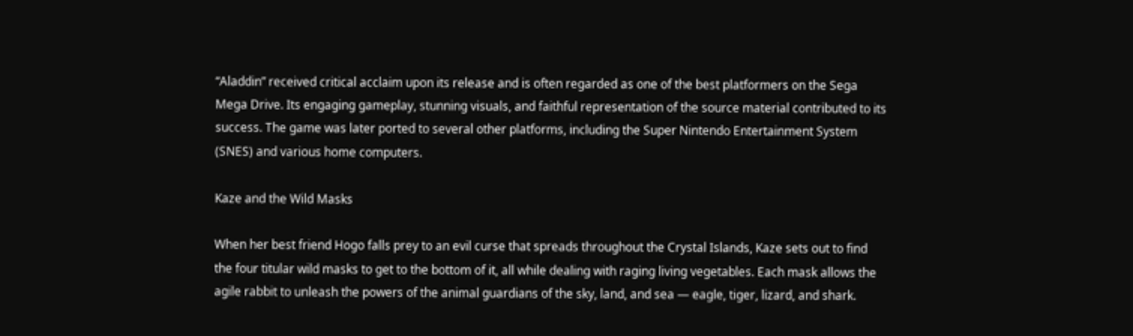“Aladdin” received critical acclaim upon its release and is often regarded as one of the best platformers on the Sega Mega Drive. Its engaging gameplay, stunning visuals, and faithful representation of the source material contributed to its success. The game was later ported to several other platforms, including the Super Nintendo Entertainment System (SNES) and various home computers.

Kaze and the Wild Masks

When her best friend Hogo falls prey to an evil curse that spreads throughout the Crystal Islands, Kaze sets out to find the four titular wild masks to get to the bottom of it, all while dealing with raging living vegetables. Each mask allows the agile rabbit to unleash the powers of the animal guardians of the sky, land, and sea — eagle, tiger, lizard, and shark.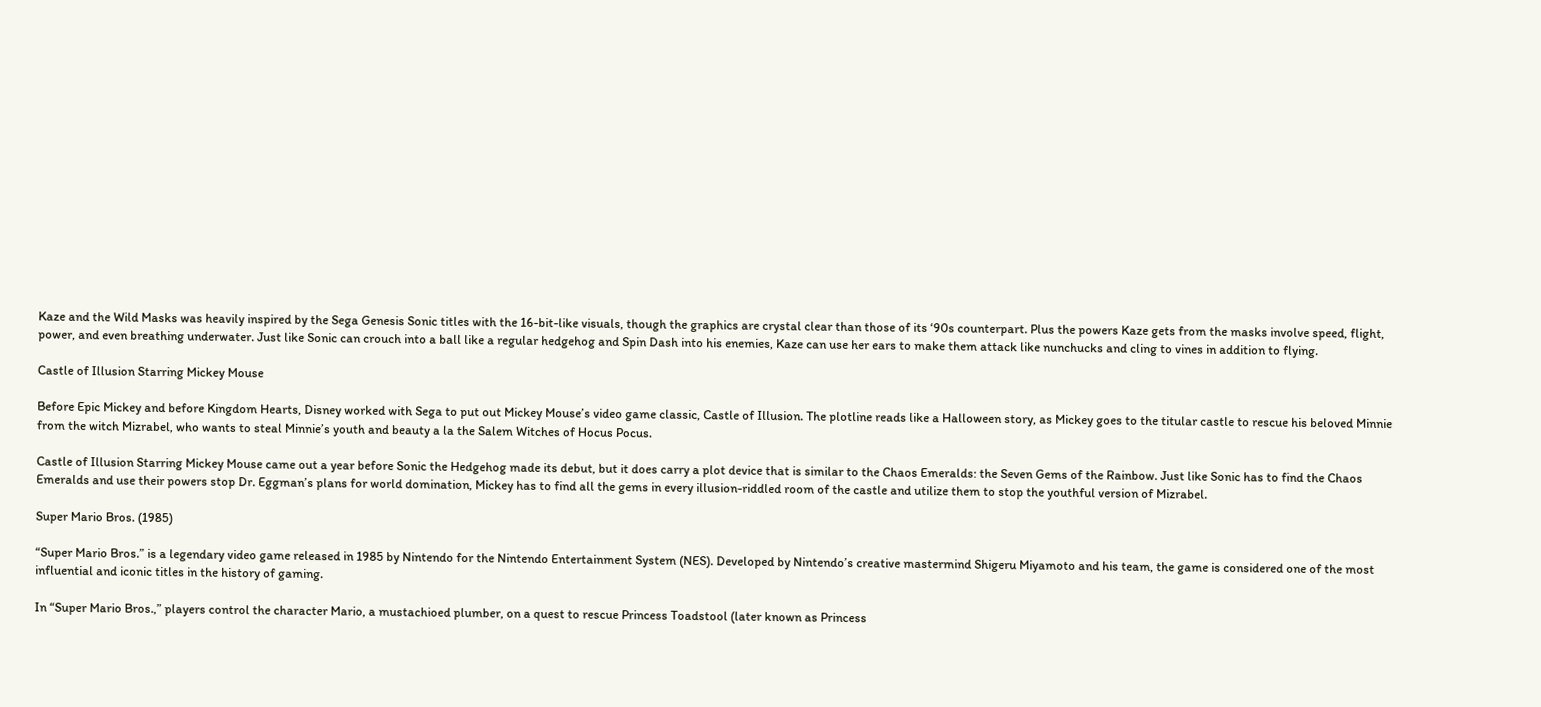Kaze and the Wild Masks was heavily inspired by the Sega Genesis Sonic titles with the 16-bit-like visuals, though the graphics are crystal clear than those of its ‘90s counterpart. Plus the powers Kaze gets from the masks involve speed, flight, power, and even breathing underwater. Just like Sonic can crouch into a ball like a regular hedgehog and Spin Dash into his enemies, Kaze can use her ears to make them attack like nunchucks and cling to vines in addition to flying.

Castle of Illusion Starring Mickey Mouse

Before Epic Mickey and before Kingdom Hearts, Disney worked with Sega to put out Mickey Mouse’s video game classic, Castle of Illusion. The plotline reads like a Halloween story, as Mickey goes to the titular castle to rescue his beloved Minnie from the witch Mizrabel, who wants to steal Minnie’s youth and beauty a la the Salem Witches of Hocus Pocus.

Castle of Illusion Starring Mickey Mouse came out a year before Sonic the Hedgehog made its debut, but it does carry a plot device that is similar to the Chaos Emeralds: the Seven Gems of the Rainbow. Just like Sonic has to find the Chaos Emeralds and use their powers stop Dr. Eggman’s plans for world domination, Mickey has to find all the gems in every illusion-riddled room of the castle and utilize them to stop the youthful version of Mizrabel.

Super Mario Bros. (1985)

“Super Mario Bros.” is a legendary video game released in 1985 by Nintendo for the Nintendo Entertainment System (NES). Developed by Nintendo’s creative mastermind Shigeru Miyamoto and his team, the game is considered one of the most influential and iconic titles in the history of gaming.

In “Super Mario Bros.,” players control the character Mario, a mustachioed plumber, on a quest to rescue Princess Toadstool (later known as Princess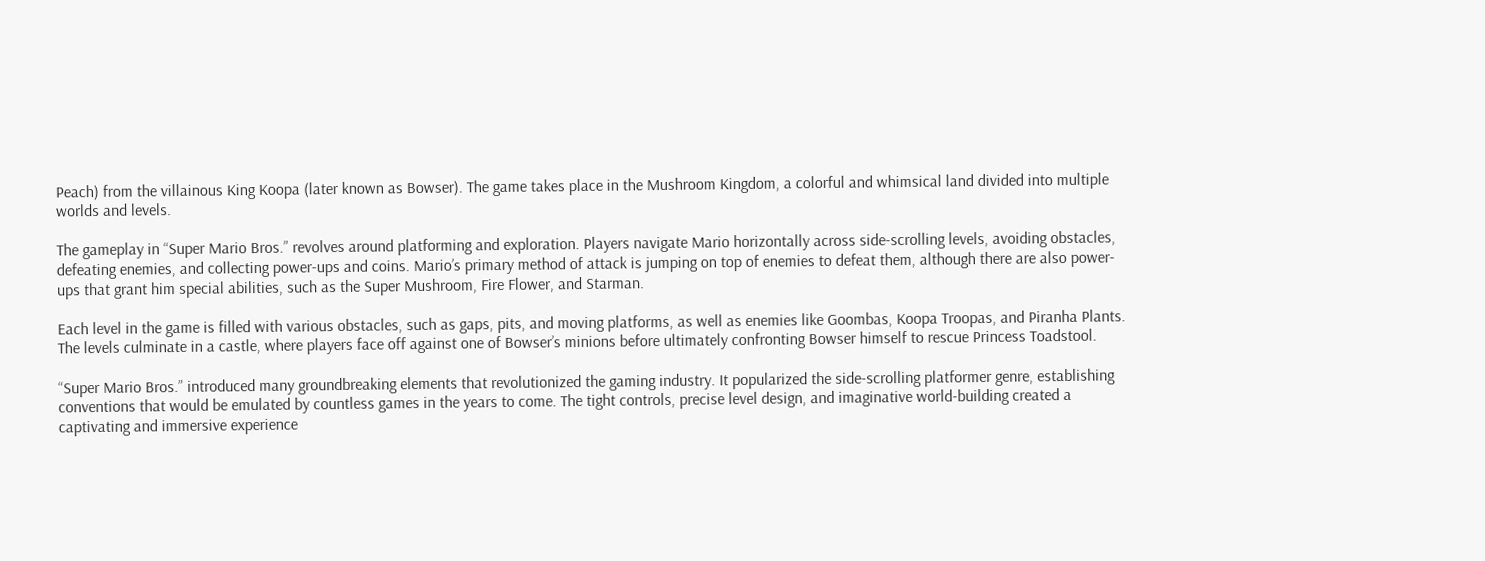Peach) from the villainous King Koopa (later known as Bowser). The game takes place in the Mushroom Kingdom, a colorful and whimsical land divided into multiple worlds and levels.

The gameplay in “Super Mario Bros.” revolves around platforming and exploration. Players navigate Mario horizontally across side-scrolling levels, avoiding obstacles, defeating enemies, and collecting power-ups and coins. Mario’s primary method of attack is jumping on top of enemies to defeat them, although there are also power-ups that grant him special abilities, such as the Super Mushroom, Fire Flower, and Starman.

Each level in the game is filled with various obstacles, such as gaps, pits, and moving platforms, as well as enemies like Goombas, Koopa Troopas, and Piranha Plants. The levels culminate in a castle, where players face off against one of Bowser’s minions before ultimately confronting Bowser himself to rescue Princess Toadstool.

“Super Mario Bros.” introduced many groundbreaking elements that revolutionized the gaming industry. It popularized the side-scrolling platformer genre, establishing conventions that would be emulated by countless games in the years to come. The tight controls, precise level design, and imaginative world-building created a captivating and immersive experience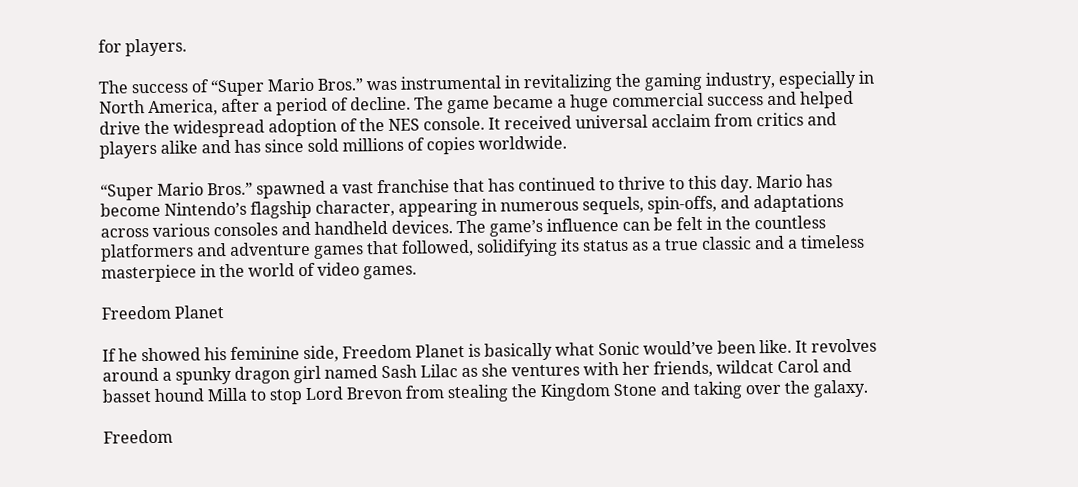for players.

The success of “Super Mario Bros.” was instrumental in revitalizing the gaming industry, especially in North America, after a period of decline. The game became a huge commercial success and helped drive the widespread adoption of the NES console. It received universal acclaim from critics and players alike and has since sold millions of copies worldwide.

“Super Mario Bros.” spawned a vast franchise that has continued to thrive to this day. Mario has become Nintendo’s flagship character, appearing in numerous sequels, spin-offs, and adaptations across various consoles and handheld devices. The game’s influence can be felt in the countless platformers and adventure games that followed, solidifying its status as a true classic and a timeless masterpiece in the world of video games.

Freedom Planet

If he showed his feminine side, Freedom Planet is basically what Sonic would’ve been like. It revolves around a spunky dragon girl named Sash Lilac as she ventures with her friends, wildcat Carol and basset hound Milla to stop Lord Brevon from stealing the Kingdom Stone and taking over the galaxy.

Freedom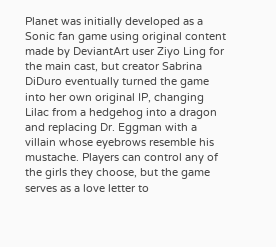Planet was initially developed as a Sonic fan game using original content made by DeviantArt user Ziyo Ling for the main cast, but creator Sabrina DiDuro eventually turned the game into her own original IP, changing Lilac from a hedgehog into a dragon and replacing Dr. Eggman with a villain whose eyebrows resemble his mustache. Players can control any of the girls they choose, but the game serves as a love letter to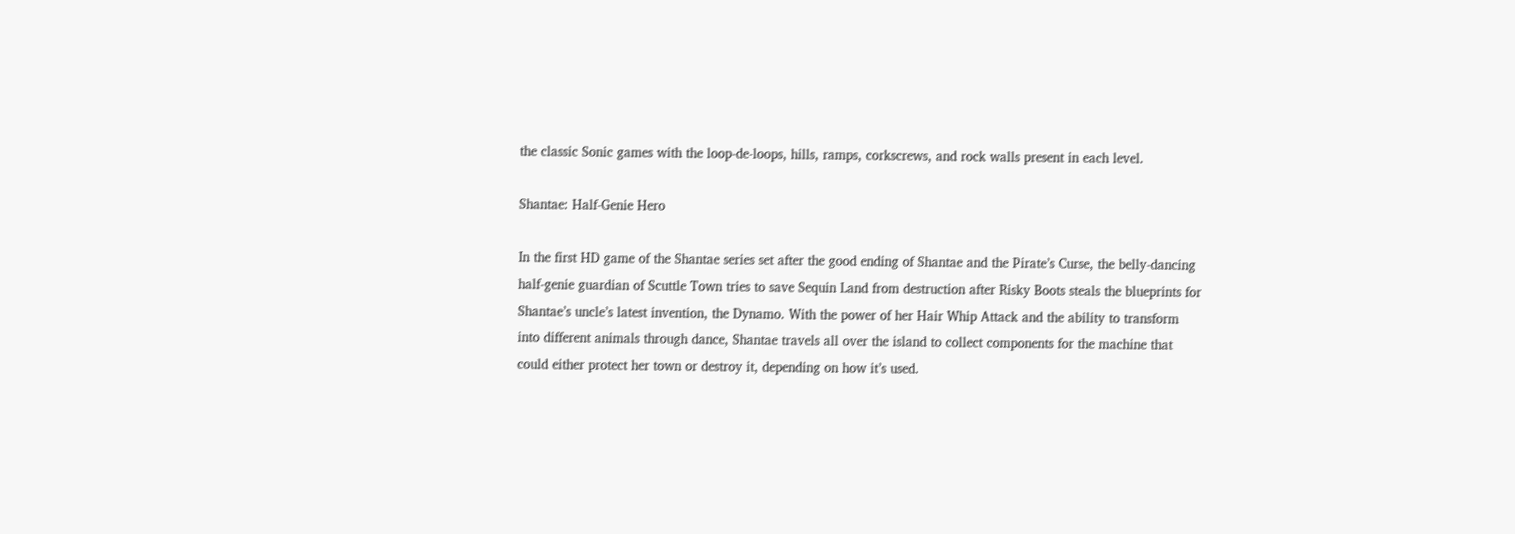the classic Sonic games with the loop-de-loops, hills, ramps, corkscrews, and rock walls present in each level.

Shantae: Half-Genie Hero

In the first HD game of the Shantae series set after the good ending of Shantae and the Pirate’s Curse, the belly-dancing half-genie guardian of Scuttle Town tries to save Sequin Land from destruction after Risky Boots steals the blueprints for Shantae’s uncle’s latest invention, the Dynamo. With the power of her Hair Whip Attack and the ability to transform into different animals through dance, Shantae travels all over the island to collect components for the machine that could either protect her town or destroy it, depending on how it’s used.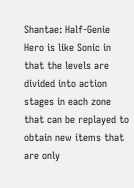Shantae: Half-Genie Hero is like Sonic in that the levels are divided into action stages in each zone that can be replayed to obtain new items that are only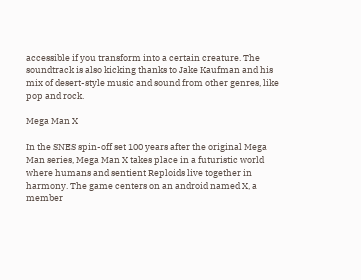accessible if you transform into a certain creature. The soundtrack is also kicking thanks to Jake Kaufman and his mix of desert-style music and sound from other genres, like pop and rock.

Mega Man X

In the SNES spin-off set 100 years after the original Mega Man series, Mega Man X takes place in a futuristic world where humans and sentient Reploids live together in harmony. The game centers on an android named X, a member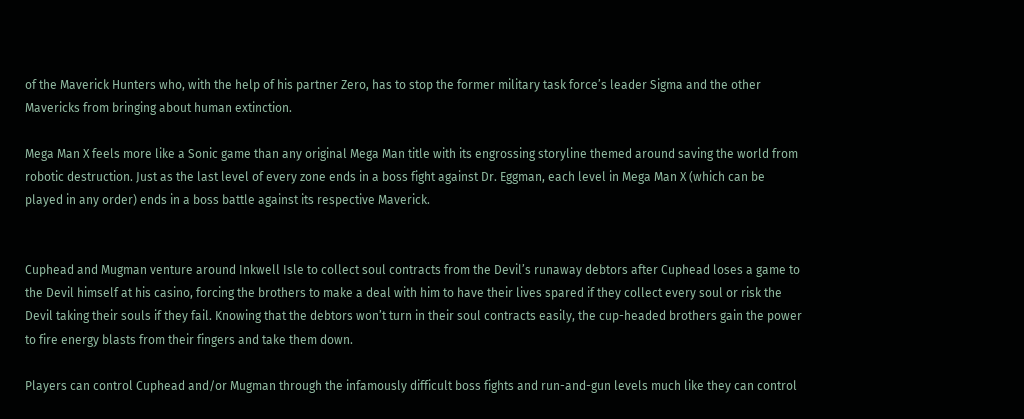of the Maverick Hunters who, with the help of his partner Zero, has to stop the former military task force’s leader Sigma and the other Mavericks from bringing about human extinction.

Mega Man X feels more like a Sonic game than any original Mega Man title with its engrossing storyline themed around saving the world from robotic destruction. Just as the last level of every zone ends in a boss fight against Dr. Eggman, each level in Mega Man X (which can be played in any order) ends in a boss battle against its respective Maverick.


Cuphead and Mugman venture around Inkwell Isle to collect soul contracts from the Devil’s runaway debtors after Cuphead loses a game to the Devil himself at his casino, forcing the brothers to make a deal with him to have their lives spared if they collect every soul or risk the Devil taking their souls if they fail. Knowing that the debtors won’t turn in their soul contracts easily, the cup-headed brothers gain the power to fire energy blasts from their fingers and take them down.

Players can control Cuphead and/or Mugman through the infamously difficult boss fights and run-and-gun levels much like they can control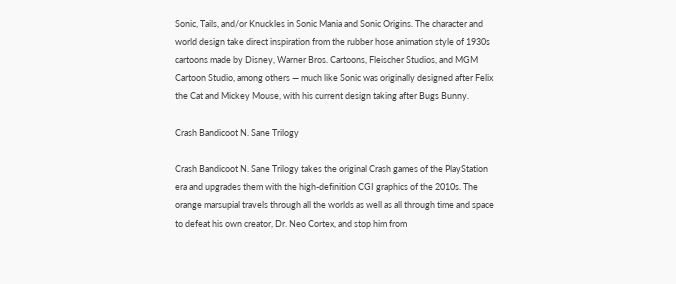Sonic, Tails, and/or Knuckles in Sonic Mania and Sonic Origins. The character and world design take direct inspiration from the rubber hose animation style of 1930s cartoons made by Disney, Warner Bros. Cartoons, Fleischer Studios, and MGM Cartoon Studio, among others — much like Sonic was originally designed after Felix the Cat and Mickey Mouse, with his current design taking after Bugs Bunny.

Crash Bandicoot N. Sane Trilogy

Crash Bandicoot N. Sane Trilogy takes the original Crash games of the PlayStation era and upgrades them with the high-definition CGI graphics of the 2010s. The orange marsupial travels through all the worlds as well as all through time and space to defeat his own creator, Dr. Neo Cortex, and stop him from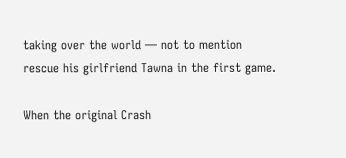taking over the world — not to mention rescue his girlfriend Tawna in the first game.

When the original Crash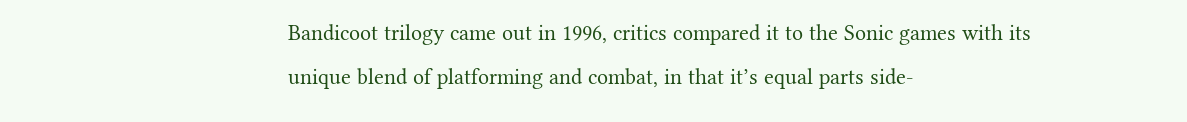Bandicoot trilogy came out in 1996, critics compared it to the Sonic games with its unique blend of platforming and combat, in that it’s equal parts side-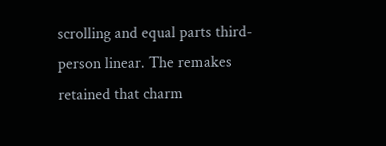scrolling and equal parts third-person linear. The remakes retained that charm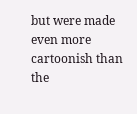but were made even more cartoonish than the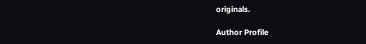originals.

Author Profile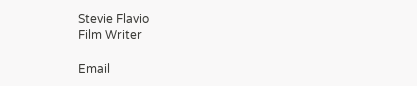Stevie Flavio
Film Writer

Email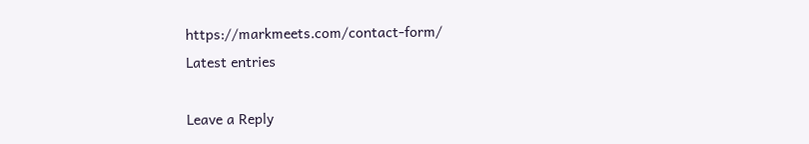https://markmeets.com/contact-form/
Latest entries

Leave a Reply